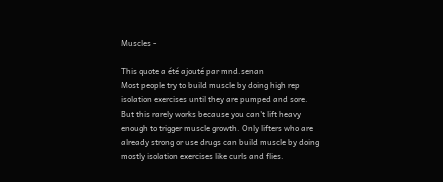Muscles -

This quote a été ajouté par mnd.senan
Most people try to build muscle by doing high rep isolation exercises until they are pumped and sore. But this rarely works because you can't lift heavy enough to trigger muscle growth. Only lifters who are already strong or use drugs can build muscle by doing mostly isolation exercises like curls and flies.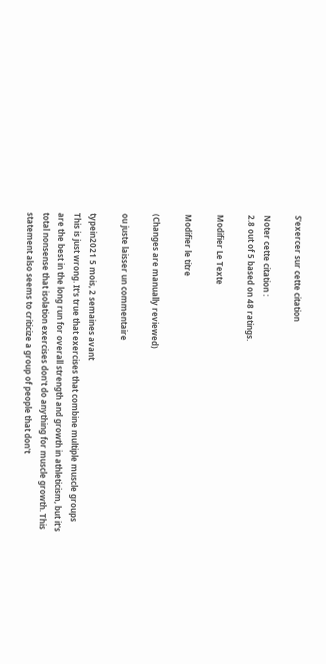S'exercer sur cette citation

Noter cette citation :
2.8 out of 5 based on 48 ratings.

Modifier Le Texte

Modifier le titre

(Changes are manually reviewed)

ou juste laisser un commentaire

typein2021 5 mois, 2 semaines avant
This is just wrong. It's true that exercises that combine multiple muscle groups are the best in the long run for overall strength and growth in athleticism, but it's total nonsense that isolation exercises don't do anything for muscle growth. This statement also seems to criticize a group of people that don't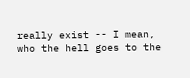really exist -- I mean, who the hell goes to the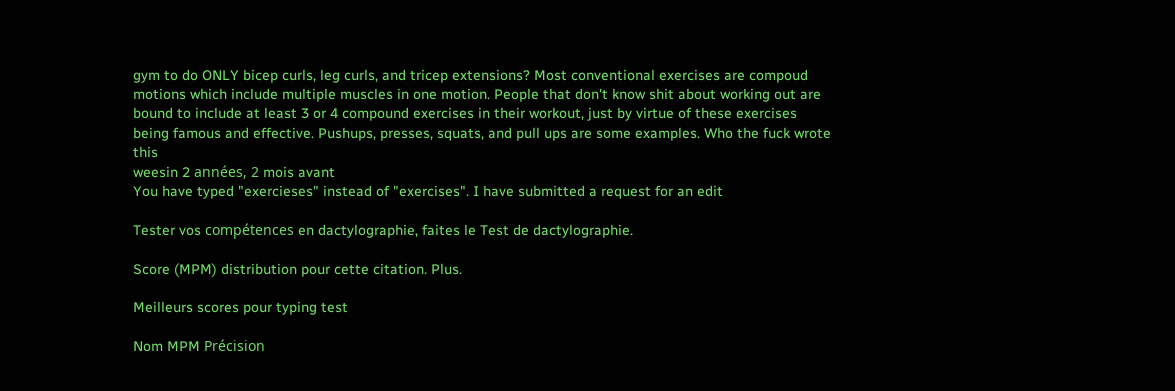gym to do ONLY bicep curls, leg curls, and tricep extensions? Most conventional exercises are compoud motions which include multiple muscles in one motion. People that don't know shit about working out are bound to include at least 3 or 4 compound exercises in their workout, just by virtue of these exercises being famous and effective. Pushups, presses, squats, and pull ups are some examples. Who the fuck wrote this
weesin 2 années, 2 mois avant
You have typed "exercieses" instead of "exercises". I have submitted a request for an edit

Tester vos compétences en dactylographie, faites le Test de dactylographie.

Score (MPM) distribution pour cette citation. Plus.

Meilleurs scores pour typing test

Nom MPM Précision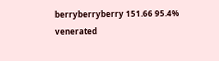berryberryberry 151.66 95.4%
venerated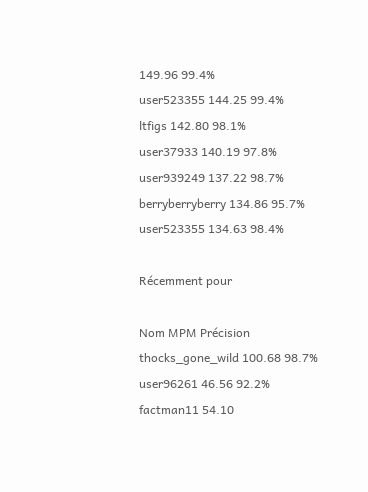149.96 99.4%
user523355 144.25 99.4%
ltfigs 142.80 98.1%
user37933 140.19 97.8%
user939249 137.22 98.7%
berryberryberry 134.86 95.7%
user523355 134.63 98.4%

Récemment pour

Nom MPM Précision
thocks_gone_wild 100.68 98.7%
user96261 46.56 92.2%
factman11 54.10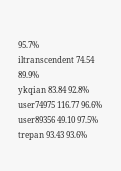95.7%
iltranscendent 74.54 89.9%
ykqian 83.84 92.8%
user74975 116.77 96.6%
user89356 49.10 97.5%
trepan 93.43 93.6%